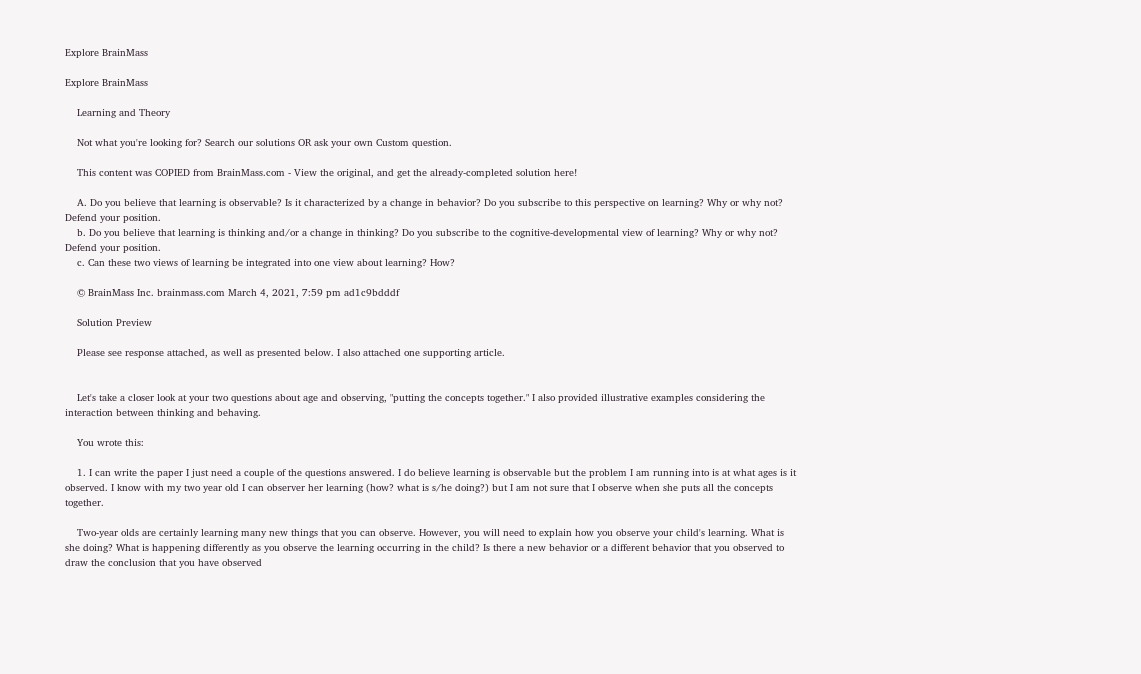Explore BrainMass

Explore BrainMass

    Learning and Theory

    Not what you're looking for? Search our solutions OR ask your own Custom question.

    This content was COPIED from BrainMass.com - View the original, and get the already-completed solution here!

    A. Do you believe that learning is observable? Is it characterized by a change in behavior? Do you subscribe to this perspective on learning? Why or why not? Defend your position.
    b. Do you believe that learning is thinking and/or a change in thinking? Do you subscribe to the cognitive-developmental view of learning? Why or why not? Defend your position.
    c. Can these two views of learning be integrated into one view about learning? How?

    © BrainMass Inc. brainmass.com March 4, 2021, 7:59 pm ad1c9bdddf

    Solution Preview

    Please see response attached, as well as presented below. I also attached one supporting article.


    Let's take a closer look at your two questions about age and observing, "putting the concepts together." I also provided illustrative examples considering the interaction between thinking and behaving.

    You wrote this:

    1. I can write the paper I just need a couple of the questions answered. I do believe learning is observable but the problem I am running into is at what ages is it observed. I know with my two year old I can observer her learning (how? what is s/he doing?) but I am not sure that I observe when she puts all the concepts together.

    Two-year olds are certainly learning many new things that you can observe. However, you will need to explain how you observe your child's learning. What is she doing? What is happening differently as you observe the learning occurring in the child? Is there a new behavior or a different behavior that you observed to draw the conclusion that you have observed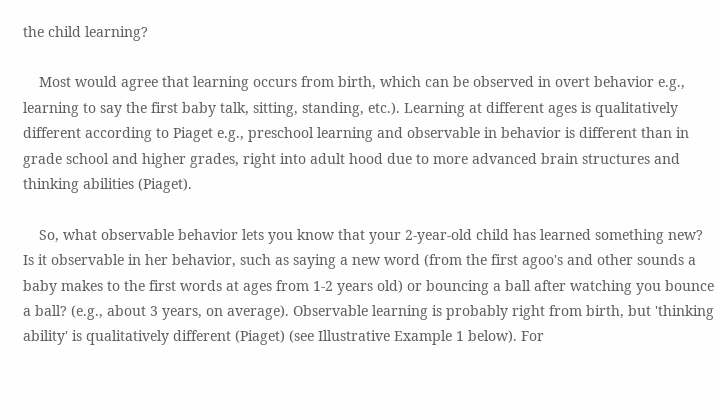the child learning?

    Most would agree that learning occurs from birth, which can be observed in overt behavior e.g., learning to say the first baby talk, sitting, standing, etc.). Learning at different ages is qualitatively different according to Piaget e.g., preschool learning and observable in behavior is different than in grade school and higher grades, right into adult hood due to more advanced brain structures and thinking abilities (Piaget).

    So, what observable behavior lets you know that your 2-year-old child has learned something new? Is it observable in her behavior, such as saying a new word (from the first agoo's and other sounds a baby makes to the first words at ages from 1-2 years old) or bouncing a ball after watching you bounce a ball? (e.g., about 3 years, on average). Observable learning is probably right from birth, but 'thinking ability' is qualitatively different (Piaget) (see Illustrative Example 1 below). For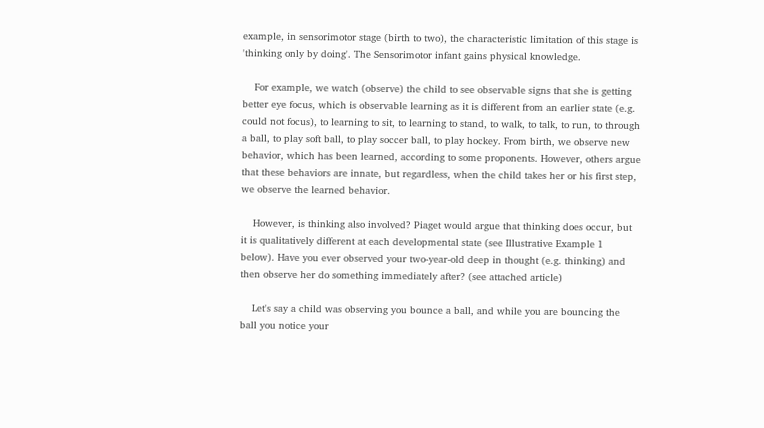example, in sensorimotor stage (birth to two), the characteristic limitation of this stage is 'thinking only by doing'. The Sensorimotor infant gains physical knowledge.

    For example, we watch (observe) the child to see observable signs that she is getting better eye focus, which is observable learning as it is different from an earlier state (e.g. could not focus), to learning to sit, to learning to stand, to walk, to talk, to run, to through a ball, to play soft ball, to play soccer ball, to play hockey. From birth, we observe new behavior, which has been learned, according to some proponents. However, others argue that these behaviors are innate, but regardless, when the child takes her or his first step, we observe the learned behavior.

    However, is thinking also involved? Piaget would argue that thinking does occur, but it is qualitatively different at each developmental state (see Illustrative Example 1 below). Have you ever observed your two-year-old deep in thought (e.g. thinking) and then observe her do something immediately after? (see attached article)

    Let's say a child was observing you bounce a ball, and while you are bouncing the ball you notice your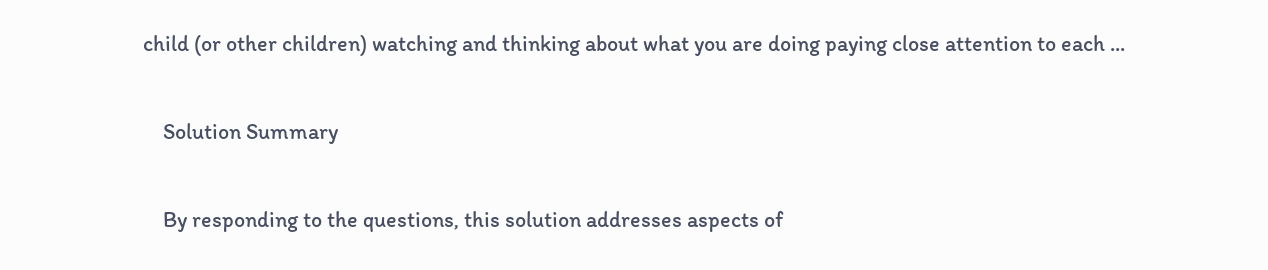child (or other children) watching and thinking about what you are doing paying close attention to each ...

    Solution Summary

    By responding to the questions, this solution addresses aspects of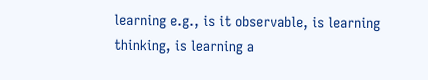learning e.g., is it observable, is learning thinking, is learning a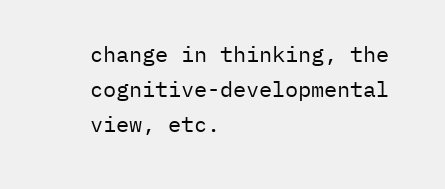change in thinking, the cognitive-developmental view, etc.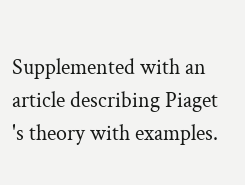Supplemented with an article describing Piaget 's theory with examples.